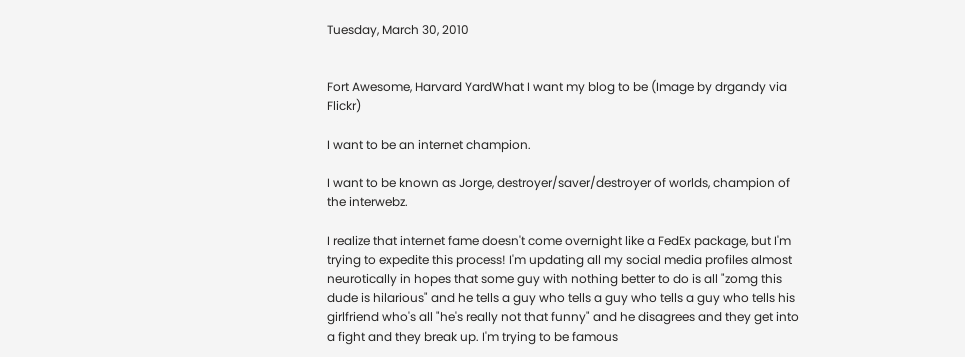Tuesday, March 30, 2010


Fort Awesome, Harvard YardWhat I want my blog to be (Image by drgandy via Flickr)

I want to be an internet champion.

I want to be known as Jorge, destroyer/saver/destroyer of worlds, champion of the interwebz.

I realize that internet fame doesn't come overnight like a FedEx package, but I'm trying to expedite this process! I'm updating all my social media profiles almost neurotically in hopes that some guy with nothing better to do is all "zomg this dude is hilarious" and he tells a guy who tells a guy who tells a guy who tells his girlfriend who's all "he's really not that funny" and he disagrees and they get into a fight and they break up. I'm trying to be famous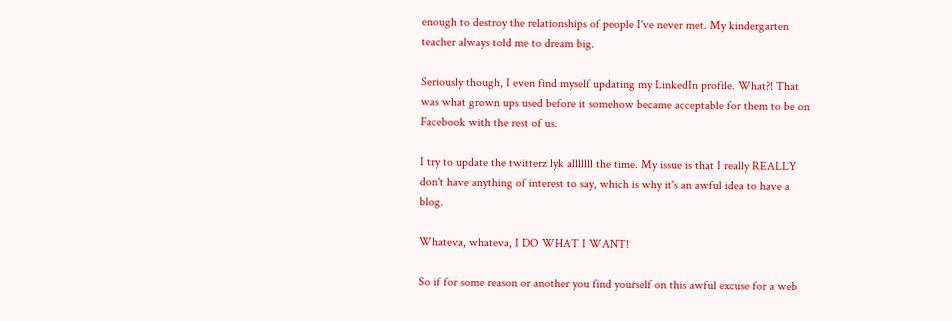enough to destroy the relationships of people I've never met. My kindergarten teacher always told me to dream big.

Seriously though, I even find myself updating my LinkedIn profile. What?! That was what grown ups used before it somehow became acceptable for them to be on Facebook with the rest of us.

I try to update the twitterz lyk alllllll the time. My issue is that I really REALLY don't have anything of interest to say, which is why it's an awful idea to have a blog.

Whateva, whateva, I DO WHAT I WANT!

So if for some reason or another you find yourself on this awful excuse for a web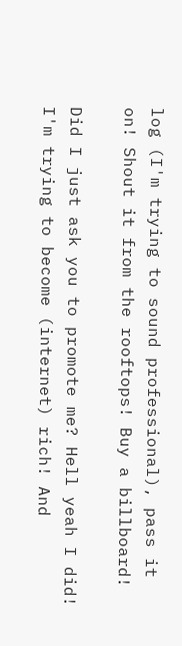log (I'm trying to sound professional), pass it on! Shout it from the rooftops! Buy a billboard!

Did I just ask you to promote me? Hell yeah I did! I'm trying to become (internet) rich! And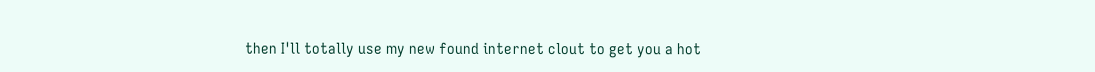then I'll totally use my new found internet clout to get you a hot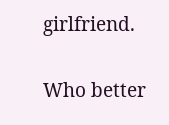girlfriend.

Who better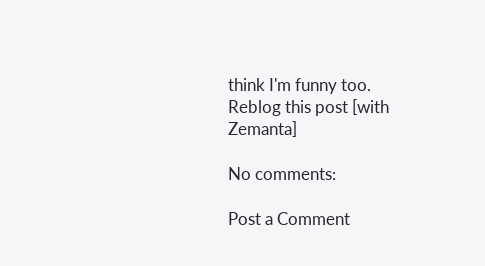think I'm funny too.
Reblog this post [with Zemanta]

No comments:

Post a Comment